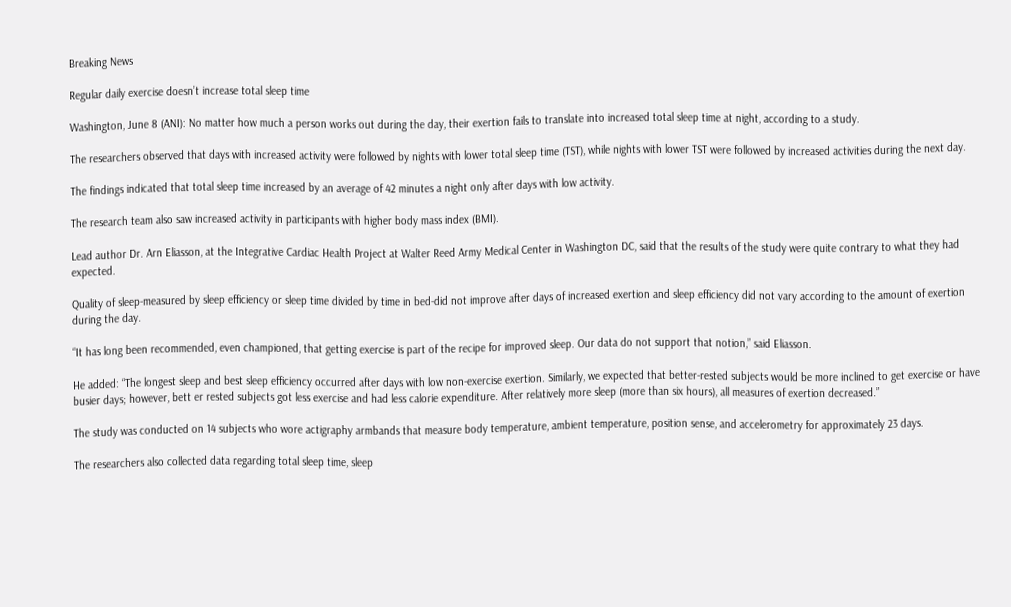Breaking News

Regular daily exercise doesn’t increase total sleep time

Washington, June 8 (ANI): No matter how much a person works out during the day, their exertion fails to translate into increased total sleep time at night, according to a study.

The researchers observed that days with increased activity were followed by nights with lower total sleep time (TST), while nights with lower TST were followed by increased activities during the next day.

The findings indicated that total sleep time increased by an average of 42 minutes a night only after days with low activity.

The research team also saw increased activity in participants with higher body mass index (BMI).

Lead author Dr. Arn Eliasson, at the Integrative Cardiac Health Project at Walter Reed Army Medical Center in Washington DC, said that the results of the study were quite contrary to what they had expected.

Quality of sleep-measured by sleep efficiency or sleep time divided by time in bed-did not improve after days of increased exertion and sleep efficiency did not vary according to the amount of exertion during the day.

“It has long been recommended, even championed, that getting exercise is part of the recipe for improved sleep. Our data do not support that notion,” said Eliasson.

He added: “The longest sleep and best sleep efficiency occurred after days with low non-exercise exertion. Similarly, we expected that better-rested subjects would be more inclined to get exercise or have busier days; however, bett er rested subjects got less exercise and had less calorie expenditure. After relatively more sleep (more than six hours), all measures of exertion decreased.”

The study was conducted on 14 subjects who wore actigraphy armbands that measure body temperature, ambient temperature, position sense, and accelerometry for approximately 23 days.

The researchers also collected data regarding total sleep time, sleep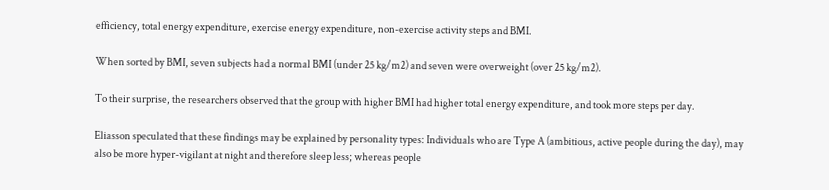efficiency, total energy expenditure, exercise energy expenditure, non-exercise activity steps and BMI.

When sorted by BMI, seven subjects had a normal BMI (under 25 kg/m2) and seven were overweight (over 25 kg/m2).

To their surprise, the researchers observed that the group with higher BMI had higher total energy expenditure, and took more steps per day.

Eliasson speculated that these findings may be explained by personality types: Individuals who are Type A (ambitious, active people during the day), may also be more hyper-vigilant at night and therefore sleep less; whereas people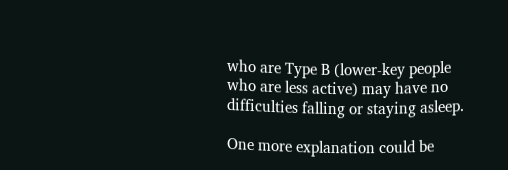who are Type B (lower-key people who are less active) may have no difficulties falling or staying asleep.

One more explanation could be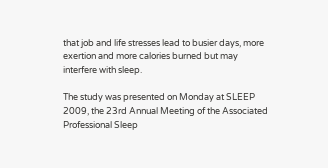that job and life stresses lead to busier days, more exertion and more calories burned but may interfere with sleep.

The study was presented on Monday at SLEEP 2009, the 23rd Annual Meeting of the Associated Professional Sleep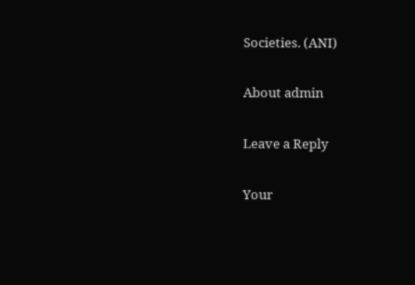Societies. (ANI)

About admin

Leave a Reply

Your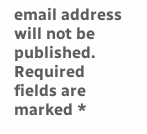email address will not be published. Required fields are marked *